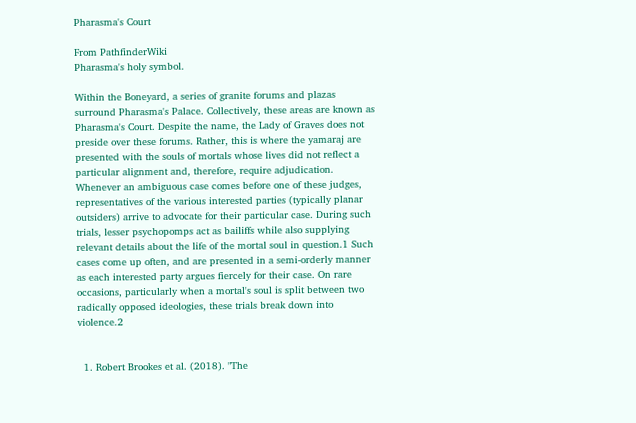Pharasma's Court

From PathfinderWiki
Pharasma's holy symbol.

Within the Boneyard, a series of granite forums and plazas surround Pharasma's Palace. Collectively, these areas are known as Pharasma's Court. Despite the name, the Lady of Graves does not preside over these forums. Rather, this is where the yamaraj are presented with the souls of mortals whose lives did not reflect a particular alignment and, therefore, require adjudication. Whenever an ambiguous case comes before one of these judges, representatives of the various interested parties (typically planar outsiders) arrive to advocate for their particular case. During such trials, lesser psychopomps act as bailiffs while also supplying relevant details about the life of the mortal soul in question.1 Such cases come up often, and are presented in a semi-orderly manner as each interested party argues fiercely for their case. On rare occasions, particularly when a mortal's soul is split between two radically opposed ideologies, these trials break down into violence.2


  1. Robert Brookes et al. (2018). "The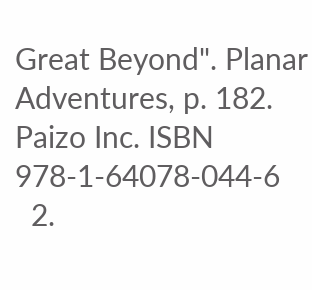Great Beyond". Planar Adventures, p. 182. Paizo Inc. ISBN 978-1-64078-044-6
  2.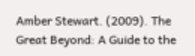Amber Stewart. (2009). The Great Beyond: A Guide to the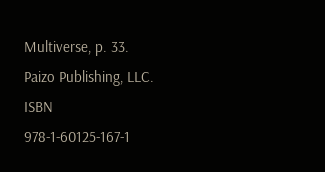Multiverse, p. 33. Paizo Publishing, LLC. ISBN 978-1-60125-167-1